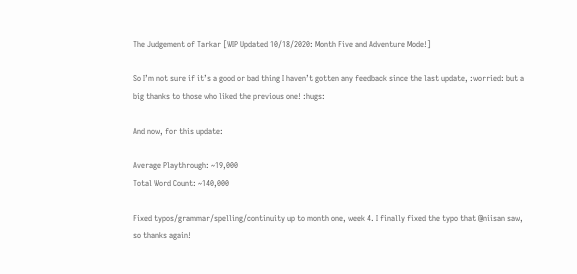The Judgement of Tarkar [WIP Updated 10/18/2020: Month Five and Adventure Mode!]

So I’m not sure if it’s a good or bad thing I haven’t gotten any feedback since the last update, :worried: but a big thanks to those who liked the previous one! :hugs:

And now, for this update:

Average Playthrough: ~19,000
Total Word Count: ~140,000

Fixed typos/grammar/spelling/continuity up to month one, week 4. I finally fixed the typo that @niisan saw, so thanks again!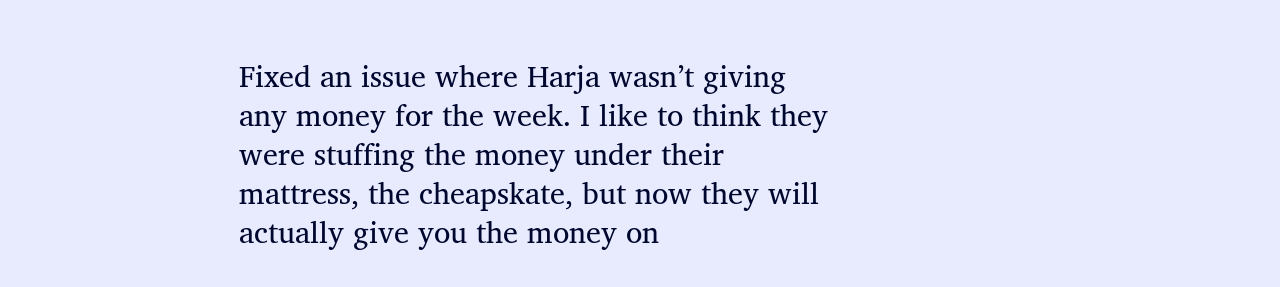Fixed an issue where Harja wasn’t giving any money for the week. I like to think they were stuffing the money under their mattress, the cheapskate, but now they will actually give you the money on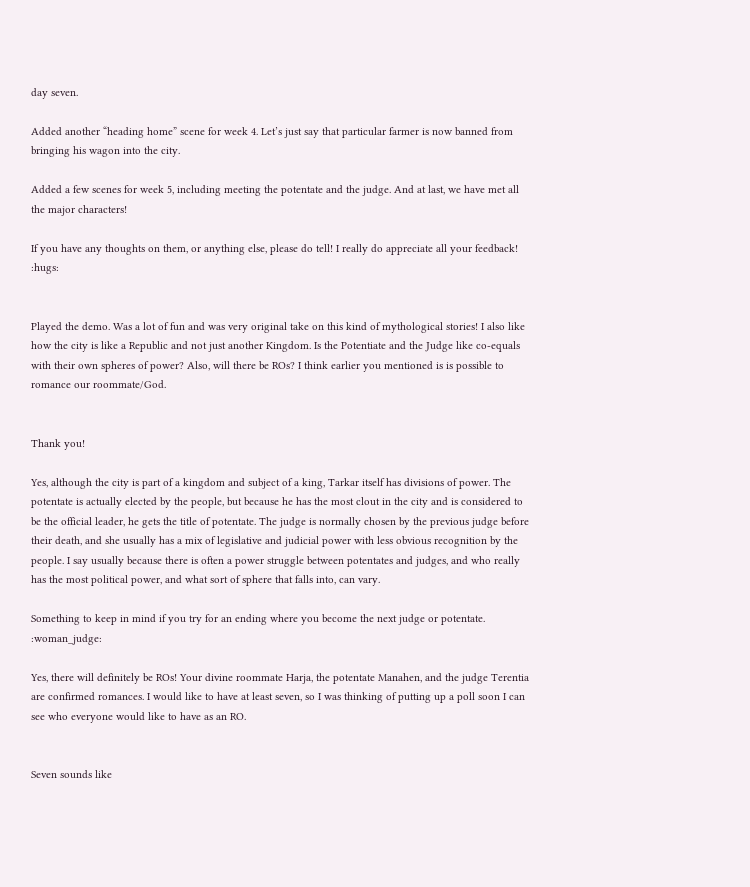day seven.

Added another “heading home” scene for week 4. Let’s just say that particular farmer is now banned from bringing his wagon into the city.

Added a few scenes for week 5, including meeting the potentate and the judge. And at last, we have met all the major characters!

If you have any thoughts on them, or anything else, please do tell! I really do appreciate all your feedback! :hugs:


Played the demo. Was a lot of fun and was very original take on this kind of mythological stories! I also like how the city is like a Republic and not just another Kingdom. Is the Potentiate and the Judge like co-equals with their own spheres of power? Also, will there be ROs? I think earlier you mentioned is is possible to romance our roommate/God.


Thank you!

Yes, although the city is part of a kingdom and subject of a king, Tarkar itself has divisions of power. The potentate is actually elected by the people, but because he has the most clout in the city and is considered to be the official leader, he gets the title of potentate. The judge is normally chosen by the previous judge before their death, and she usually has a mix of legislative and judicial power with less obvious recognition by the people. I say usually because there is often a power struggle between potentates and judges, and who really has the most political power, and what sort of sphere that falls into, can vary.

Something to keep in mind if you try for an ending where you become the next judge or potentate. :woman_judge:

Yes, there will definitely be ROs! Your divine roommate Harja, the potentate Manahen, and the judge Terentia are confirmed romances. I would like to have at least seven, so I was thinking of putting up a poll soon I can see who everyone would like to have as an RO.


Seven sounds like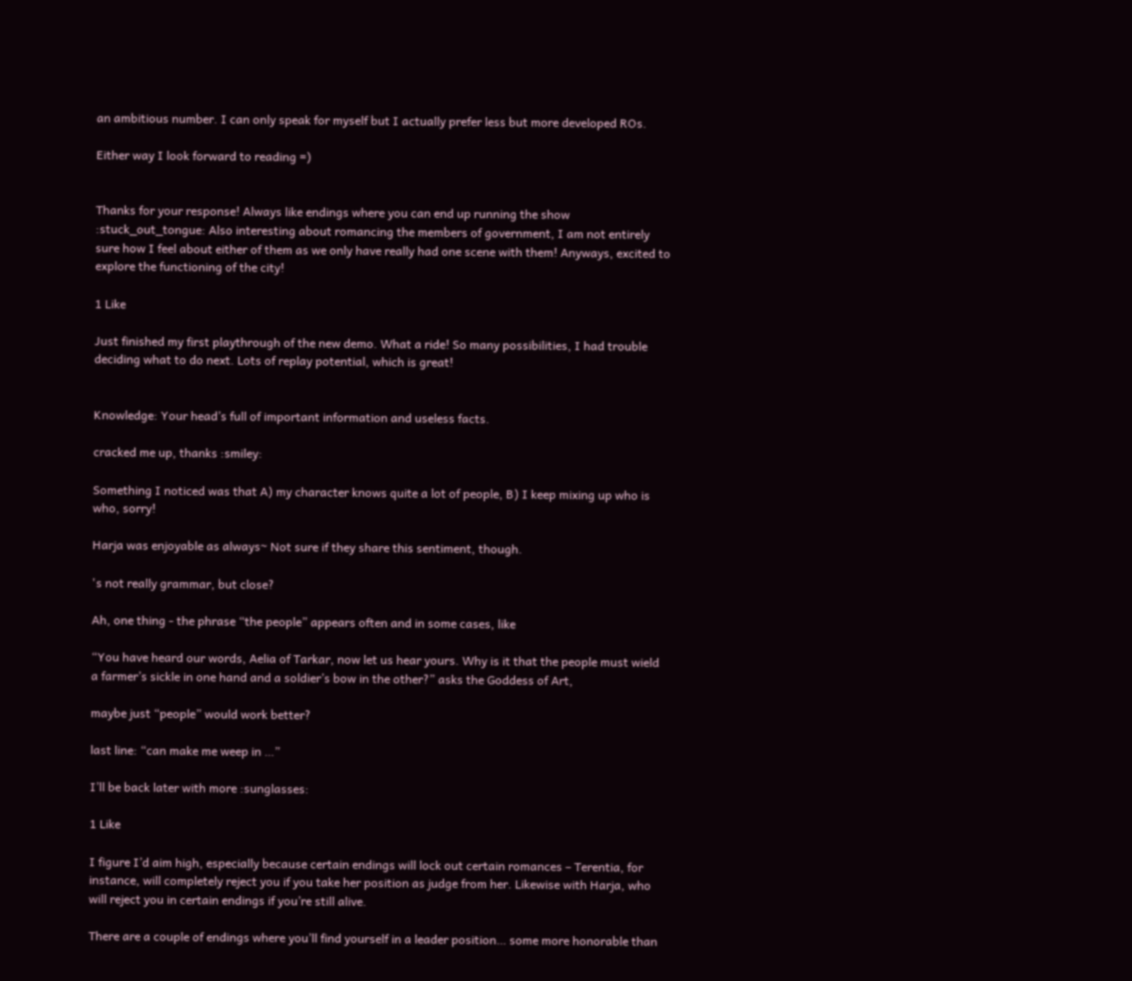an ambitious number. I can only speak for myself but I actually prefer less but more developed ROs.

Either way I look forward to reading =)


Thanks for your response! Always like endings where you can end up running the show :stuck_out_tongue: Also interesting about romancing the members of government, I am not entirely sure how I feel about either of them as we only have really had one scene with them! Anyways, excited to explore the functioning of the city!

1 Like

Just finished my first playthrough of the new demo. What a ride! So many possibilities, I had trouble deciding what to do next. Lots of replay potential, which is great!


Knowledge: Your head’s full of important information and useless facts.

cracked me up, thanks :smiley:

Something I noticed was that A) my character knows quite a lot of people, B) I keep mixing up who is who, sorry!

Harja was enjoyable as always~ Not sure if they share this sentiment, though.

's not really grammar, but close?

Ah, one thing - the phrase “the people” appears often and in some cases, like

“You have heard our words, Aelia of Tarkar, now let us hear yours. Why is it that the people must wield a farmer’s sickle in one hand and a soldier’s bow in the other?” asks the Goddess of Art,

maybe just “people” would work better?

last line: “can make me weep in …”

I’ll be back later with more :sunglasses:

1 Like

I figure I’d aim high, especially because certain endings will lock out certain romances – Terentia, for instance, will completely reject you if you take her position as judge from her. Likewise with Harja, who will reject you in certain endings if you’re still alive.

There are a couple of endings where you’ll find yourself in a leader position… some more honorable than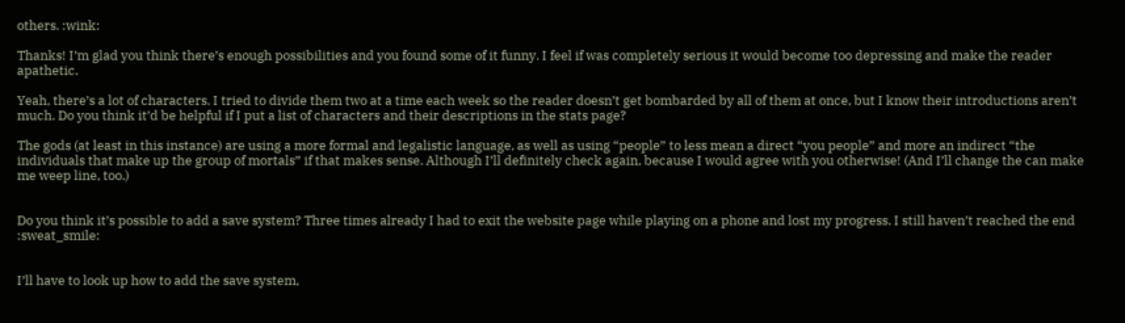others. :wink:

Thanks! I’m glad you think there’s enough possibilities and you found some of it funny. I feel if was completely serious it would become too depressing and make the reader apathetic.

Yeah, there’s a lot of characters. I tried to divide them two at a time each week so the reader doesn’t get bombarded by all of them at once, but I know their introductions aren’t much. Do you think it’d be helpful if I put a list of characters and their descriptions in the stats page?

The gods (at least in this instance) are using a more formal and legalistic language, as well as using “people” to less mean a direct “you people” and more an indirect “the individuals that make up the group of mortals” if that makes sense. Although I’ll definitely check again, because I would agree with you otherwise! (And I’ll change the can make me weep line, too.)


Do you think it’s possible to add a save system? Three times already I had to exit the website page while playing on a phone and lost my progress. I still haven’t reached the end :sweat_smile:


I’ll have to look up how to add the save system,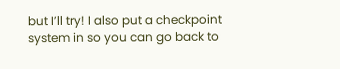but I’ll try! I also put a checkpoint system in so you can go back to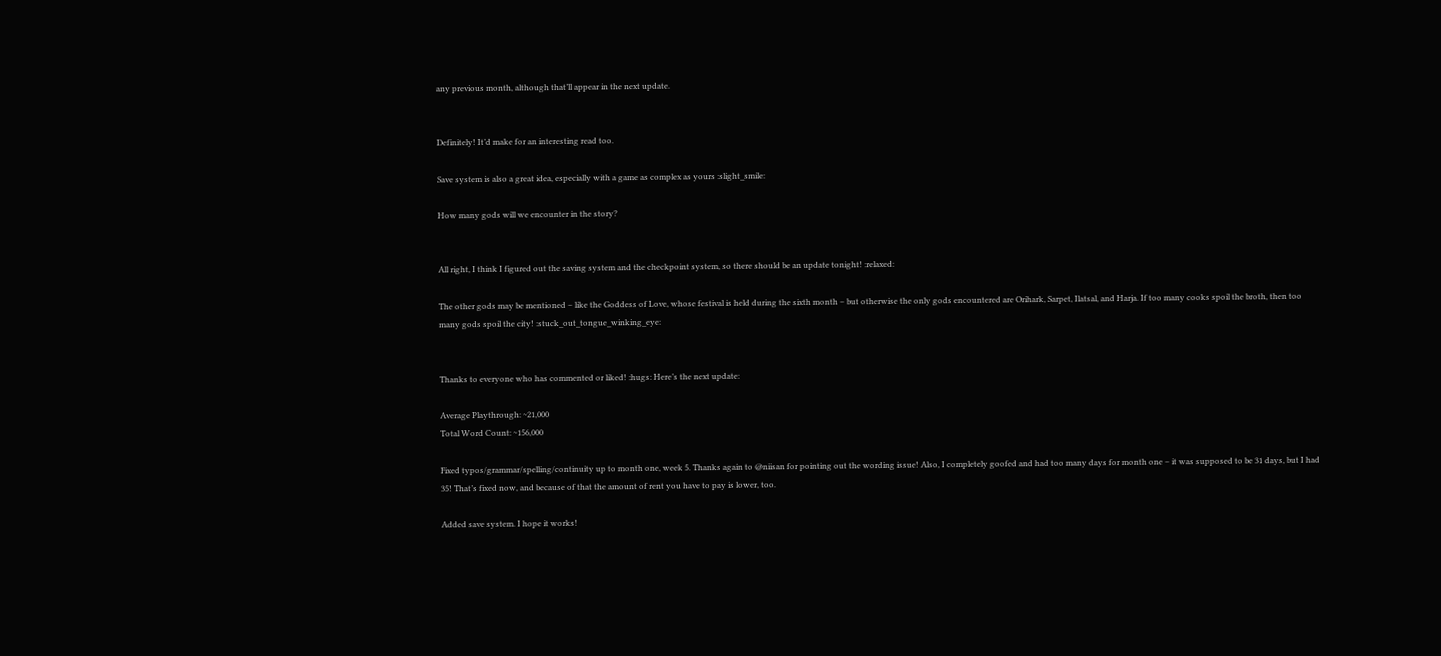any previous month, although that’ll appear in the next update.


Definitely! It’d make for an interesting read too.

Save system is also a great idea, especially with a game as complex as yours :slight_smile:

How many gods will we encounter in the story?


All right, I think I figured out the saving system and the checkpoint system, so there should be an update tonight! :relaxed:

The other gods may be mentioned – like the Goddess of Love, whose festival is held during the sixth month – but otherwise the only gods encountered are Orihark, Sarpet, Ilatsal, and Harja. If too many cooks spoil the broth, then too many gods spoil the city! :stuck_out_tongue_winking_eye:


Thanks to everyone who has commented or liked! :hugs: Here’s the next update:

Average Playthrough: ~21,000
Total Word Count: ~156,000

Fixed typos/grammar/spelling/continuity up to month one, week 5. Thanks again to @niisan for pointing out the wording issue! Also, I completely goofed and had too many days for month one – it was supposed to be 31 days, but I had 35! That’s fixed now, and because of that the amount of rent you have to pay is lower, too.

Added save system. I hope it works!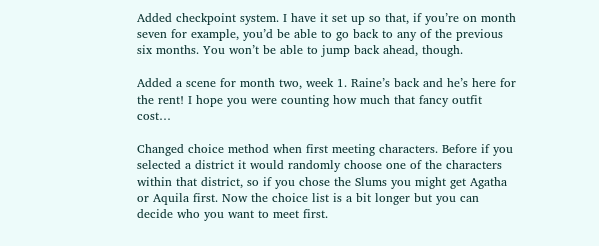Added checkpoint system. I have it set up so that, if you’re on month seven for example, you’d be able to go back to any of the previous six months. You won’t be able to jump back ahead, though.

Added a scene for month two, week 1. Raine’s back and he’s here for the rent! I hope you were counting how much that fancy outfit cost…

Changed choice method when first meeting characters. Before if you selected a district it would randomly choose one of the characters within that district, so if you chose the Slums you might get Agatha or Aquila first. Now the choice list is a bit longer but you can decide who you want to meet first.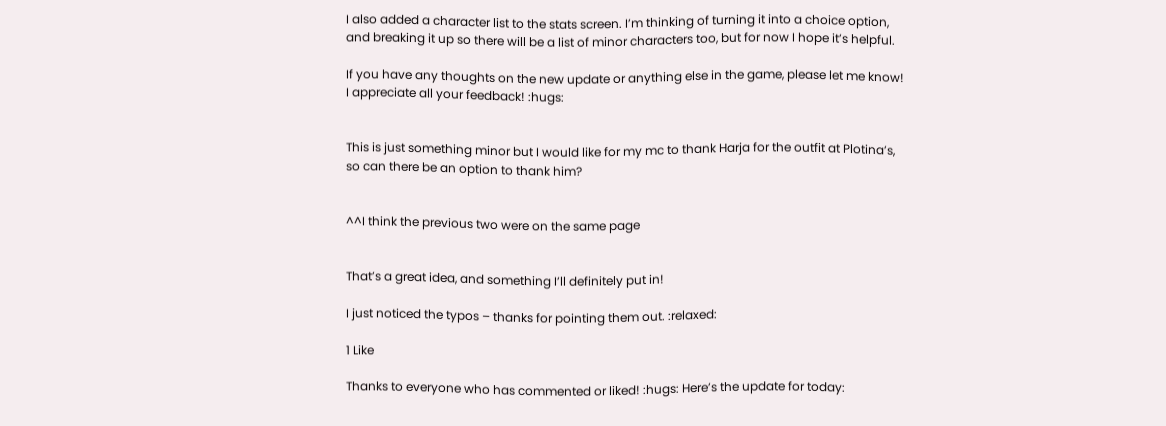I also added a character list to the stats screen. I’m thinking of turning it into a choice option, and breaking it up so there will be a list of minor characters too, but for now I hope it’s helpful.

If you have any thoughts on the new update or anything else in the game, please let me know! I appreciate all your feedback! :hugs:


This is just something minor but I would like for my mc to thank Harja for the outfit at Plotina’s, so can there be an option to thank him?


^^I think the previous two were on the same page


That’s a great idea, and something I’ll definitely put in!

I just noticed the typos – thanks for pointing them out. :relaxed:

1 Like

Thanks to everyone who has commented or liked! :hugs: Here’s the update for today: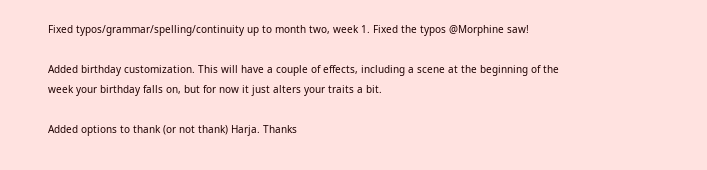Fixed typos/grammar/spelling/continuity up to month two, week 1. Fixed the typos @Morphine saw!

Added birthday customization. This will have a couple of effects, including a scene at the beginning of the week your birthday falls on, but for now it just alters your traits a bit.

Added options to thank (or not thank) Harja. Thanks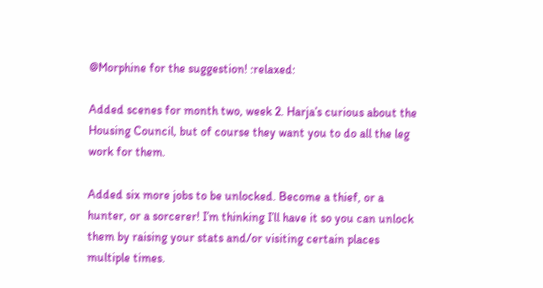@Morphine for the suggestion! :relaxed:

Added scenes for month two, week 2. Harja’s curious about the Housing Council, but of course they want you to do all the leg work for them.

Added six more jobs to be unlocked. Become a thief, or a hunter, or a sorcerer! I’m thinking I’ll have it so you can unlock them by raising your stats and/or visiting certain places multiple times.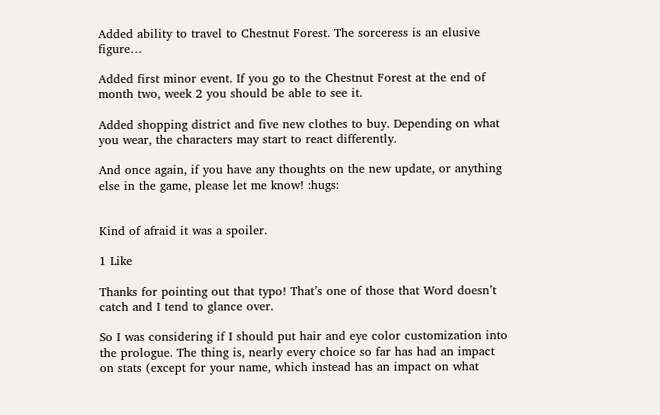Added ability to travel to Chestnut Forest. The sorceress is an elusive figure…

Added first minor event. If you go to the Chestnut Forest at the end of month two, week 2 you should be able to see it.

Added shopping district and five new clothes to buy. Depending on what you wear, the characters may start to react differently.

And once again, if you have any thoughts on the new update, or anything else in the game, please let me know! :hugs:


Kind of afraid it was a spoiler.

1 Like

Thanks for pointing out that typo! That’s one of those that Word doesn’t catch and I tend to glance over.

So I was considering if I should put hair and eye color customization into the prologue. The thing is, nearly every choice so far has had an impact on stats (except for your name, which instead has an impact on what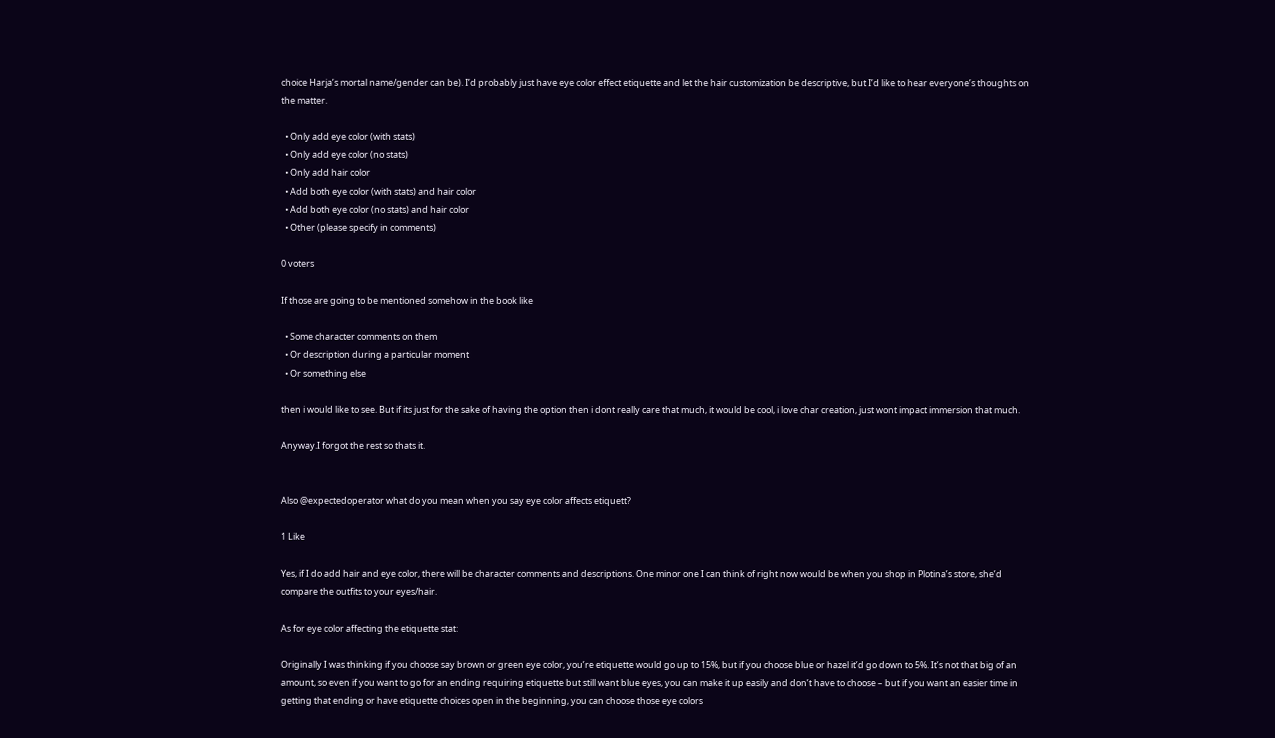choice Harja’s mortal name/gender can be). I’d probably just have eye color effect etiquette and let the hair customization be descriptive, but I’d like to hear everyone’s thoughts on the matter.

  • Only add eye color (with stats)
  • Only add eye color (no stats)
  • Only add hair color
  • Add both eye color (with stats) and hair color
  • Add both eye color (no stats) and hair color
  • Other (please specify in comments)

0 voters

If those are going to be mentioned somehow in the book like

  • Some character comments on them
  • Or description during a particular moment
  • Or something else

then i would like to see. But if its just for the sake of having the option then i dont really care that much, it would be cool, i love char creation, just wont impact immersion that much.

Anyway.I forgot the rest so thats it.


Also @expectedoperator what do you mean when you say eye color affects etiquett?

1 Like

Yes, if I do add hair and eye color, there will be character comments and descriptions. One minor one I can think of right now would be when you shop in Plotina’s store, she’d compare the outfits to your eyes/hair.

As for eye color affecting the etiquette stat:

Originally I was thinking if you choose say brown or green eye color, you’re etiquette would go up to 15%, but if you choose blue or hazel it’d go down to 5%. It’s not that big of an amount, so even if you want to go for an ending requiring etiquette but still want blue eyes, you can make it up easily and don’t have to choose – but if you want an easier time in getting that ending or have etiquette choices open in the beginning, you can choose those eye colors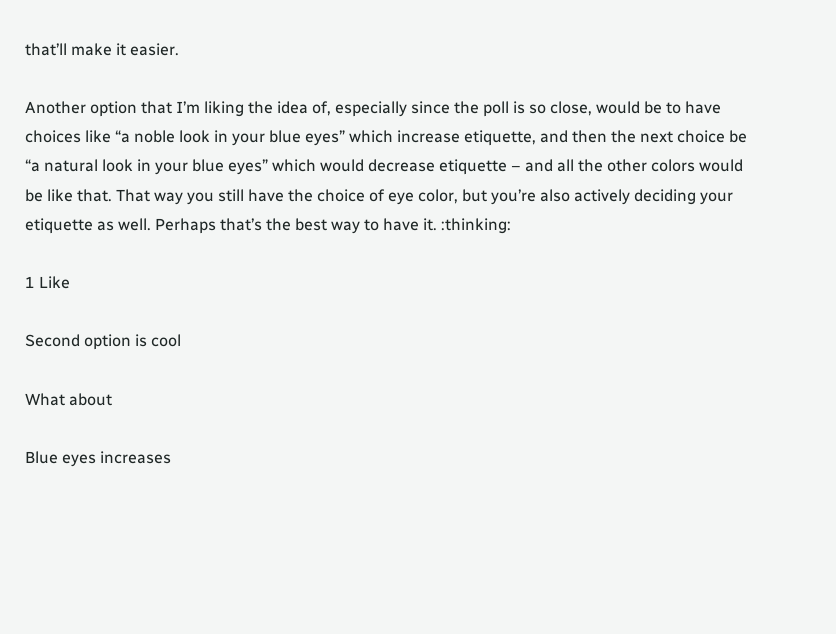that’ll make it easier.

Another option that I’m liking the idea of, especially since the poll is so close, would be to have choices like “a noble look in your blue eyes” which increase etiquette, and then the next choice be “a natural look in your blue eyes” which would decrease etiquette – and all the other colors would be like that. That way you still have the choice of eye color, but you’re also actively deciding your etiquette as well. Perhaps that’s the best way to have it. :thinking:

1 Like

Second option is cool

What about

Blue eyes increases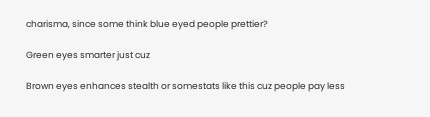charisma, since some think blue eyed people prettier?

Green eyes smarter just cuz

Brown eyes enhances stealth or somestats like this cuz people pay less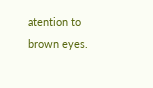atention to brown eyes.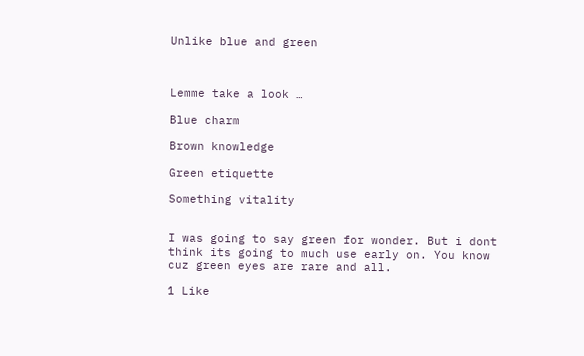Unlike blue and green



Lemme take a look …

Blue charm

Brown knowledge

Green etiquette

Something vitality


I was going to say green for wonder. But i dont think its going to much use early on. You know cuz green eyes are rare and all.

1 Like